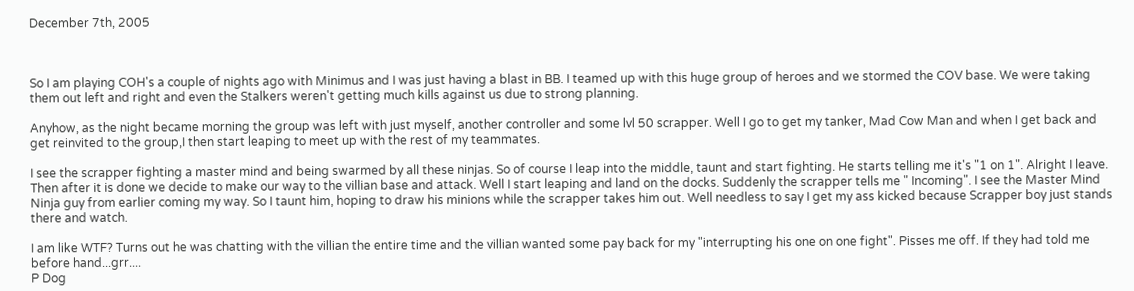December 7th, 2005



So I am playing COH's a couple of nights ago with Minimus and I was just having a blast in BB. I teamed up with this huge group of heroes and we stormed the COV base. We were taking them out left and right and even the Stalkers weren't getting much kills against us due to strong planning.

Anyhow, as the night became morning the group was left with just myself, another controller and some lvl 50 scrapper. Well I go to get my tanker, Mad Cow Man and when I get back and get reinvited to the group,I then start leaping to meet up with the rest of my teammates.

I see the scrapper fighting a master mind and being swarmed by all these ninjas. So of course I leap into the middle, taunt and start fighting. He starts telling me it's "1 on 1". Alright I leave. Then after it is done we decide to make our way to the villian base and attack. Well I start leaping and land on the docks. Suddenly the scrapper tells me " Incoming". I see the Master Mind Ninja guy from earlier coming my way. So I taunt him, hoping to draw his minions while the scrapper takes him out. Well needless to say I get my ass kicked because Scrapper boy just stands there and watch.

I am like WTF? Turns out he was chatting with the villian the entire time and the villian wanted some pay back for my "interrupting his one on one fight". Pisses me off. If they had told me before hand...grr....
P Dog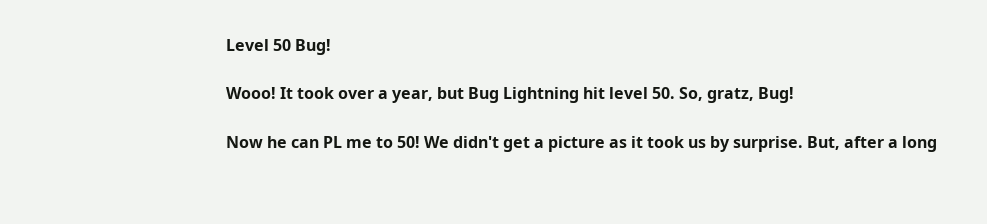Level 50 Bug!

Wooo! It took over a year, but Bug Lightning hit level 50. So, gratz, Bug!

Now he can PL me to 50! We didn't get a picture as it took us by surprise. But, after a long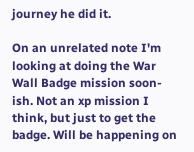journey he did it.

On an unrelated note I'm looking at doing the War Wall Badge mission soon-ish. Not an xp mission I think, but just to get the badge. Will be happening on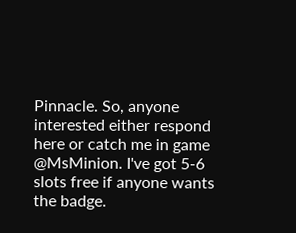Pinnacle. So, anyone interested either respond here or catch me in game @MsMinion. I've got 5-6 slots free if anyone wants the badge.